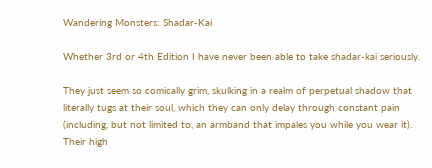Wandering Monsters: Shadar-Kai

Whether 3rd or 4th Edition I have never been able to take shadar-kai seriously.

They just seem so comically grim, skulking in a realm of perpetual shadow that literally tugs at their soul, which they can only delay through constant pain (including, but not limited to, an armband that impales you while you wear it). Their high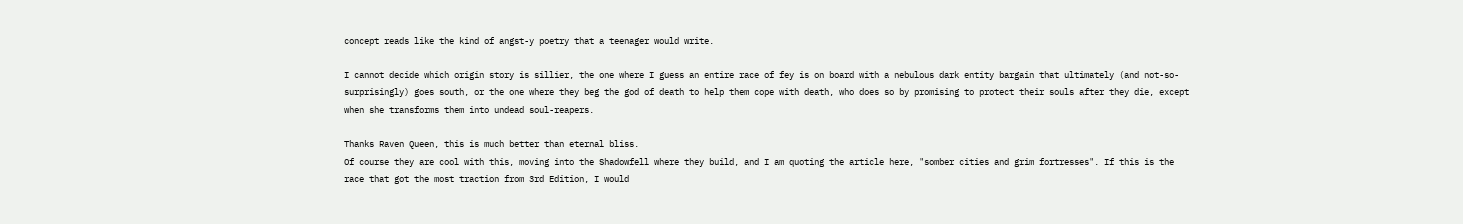concept reads like the kind of angst-y poetry that a teenager would write.

I cannot decide which origin story is sillier, the one where I guess an entire race of fey is on board with a nebulous dark entity bargain that ultimately (and not-so-surprisingly) goes south, or the one where they beg the god of death to help them cope with death, who does so by promising to protect their souls after they die, except when she transforms them into undead soul-reapers.

Thanks Raven Queen, this is much better than eternal bliss.
Of course they are cool with this, moving into the Shadowfell where they build, and I am quoting the article here, "somber cities and grim fortresses". If this is the race that got the most traction from 3rd Edition, I would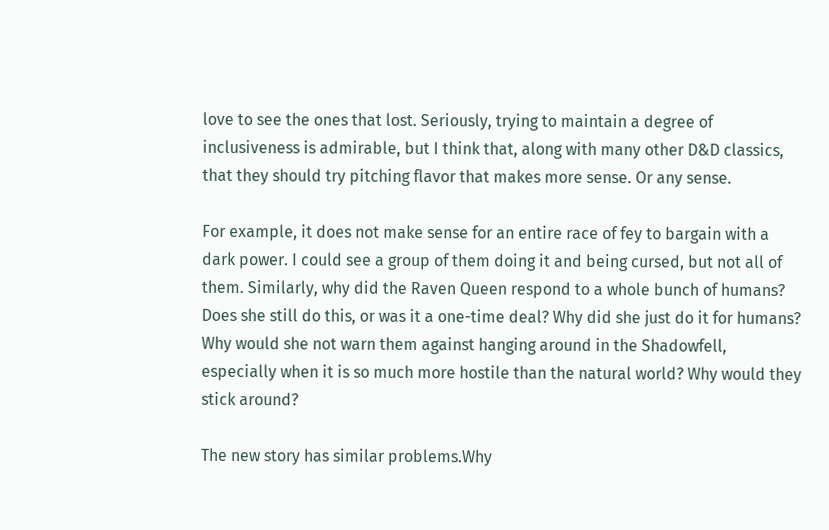love to see the ones that lost. Seriously, trying to maintain a degree of inclusiveness is admirable, but I think that, along with many other D&D classics, that they should try pitching flavor that makes more sense. Or any sense.

For example, it does not make sense for an entire race of fey to bargain with a dark power. I could see a group of them doing it and being cursed, but not all of them. Similarly, why did the Raven Queen respond to a whole bunch of humans? Does she still do this, or was it a one-time deal? Why did she just do it for humans? Why would she not warn them against hanging around in the Shadowfell, especially when it is so much more hostile than the natural world? Why would they stick around?

The new story has similar problems.Why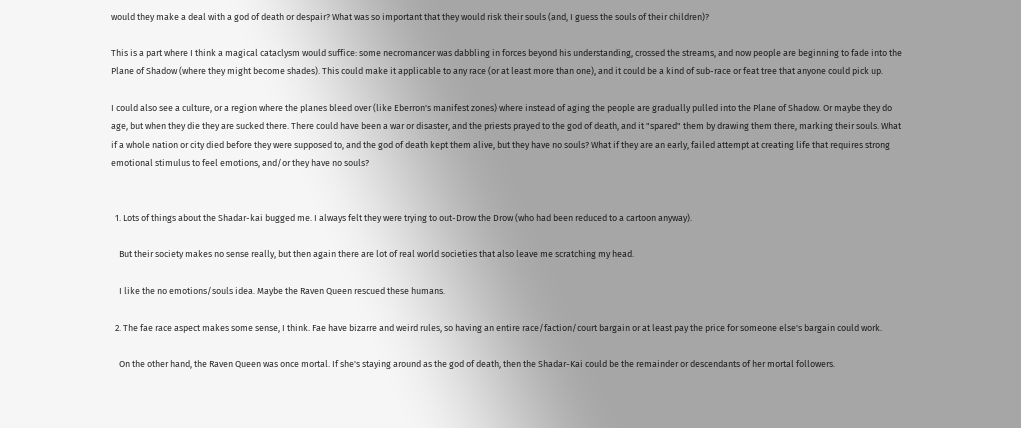would they make a deal with a god of death or despair? What was so important that they would risk their souls (and, I guess the souls of their children)?

This is a part where I think a magical cataclysm would suffice: some necromancer was dabbling in forces beyond his understanding, crossed the streams, and now people are beginning to fade into the Plane of Shadow (where they might become shades). This could make it applicable to any race (or at least more than one), and it could be a kind of sub-race or feat tree that anyone could pick up.

I could also see a culture, or a region where the planes bleed over (like Eberron's manifest zones) where instead of aging the people are gradually pulled into the Plane of Shadow. Or maybe they do age, but when they die they are sucked there. There could have been a war or disaster, and the priests prayed to the god of death, and it "spared" them by drawing them there, marking their souls. What if a whole nation or city died before they were supposed to, and the god of death kept them alive, but they have no souls? What if they are an early, failed attempt at creating life that requires strong emotional stimulus to feel emotions, and/or they have no souls?


  1. Lots of things about the Shadar-kai bugged me. I always felt they were trying to out-Drow the Drow (who had been reduced to a cartoon anyway).

    But their society makes no sense really, but then again there are lot of real world societies that also leave me scratching my head.

    I like the no emotions/souls idea. Maybe the Raven Queen rescued these humans.

  2. The fae race aspect makes some sense, I think. Fae have bizarre and weird rules, so having an entire race/faction/court bargain or at least pay the price for someone else's bargain could work.

    On the other hand, the Raven Queen was once mortal. If she's staying around as the god of death, then the Shadar-Kai could be the remainder or descendants of her mortal followers.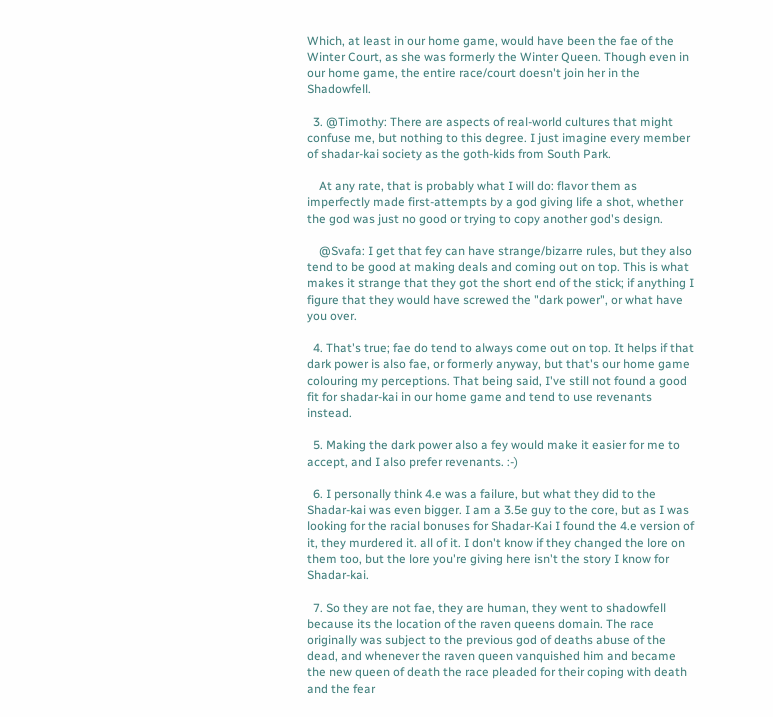Which, at least in our home game, would have been the fae of the Winter Court, as she was formerly the Winter Queen. Though even in our home game, the entire race/court doesn't join her in the Shadowfell.

  3. @Timothy: There are aspects of real-world cultures that might confuse me, but nothing to this degree. I just imagine every member of shadar-kai society as the goth-kids from South Park.

    At any rate, that is probably what I will do: flavor them as imperfectly made first-attempts by a god giving life a shot, whether the god was just no good or trying to copy another god's design.

    @Svafa: I get that fey can have strange/bizarre rules, but they also tend to be good at making deals and coming out on top. This is what makes it strange that they got the short end of the stick; if anything I figure that they would have screwed the "dark power", or what have you over.

  4. That's true; fae do tend to always come out on top. It helps if that dark power is also fae, or formerly anyway, but that's our home game colouring my perceptions. That being said, I've still not found a good fit for shadar-kai in our home game and tend to use revenants instead.

  5. Making the dark power also a fey would make it easier for me to accept, and I also prefer revenants. :-)

  6. I personally think 4.e was a failure, but what they did to the Shadar-kai was even bigger. I am a 3.5e guy to the core, but as I was looking for the racial bonuses for Shadar-Kai I found the 4.e version of it, they murdered it. all of it. I don't know if they changed the lore on them too, but the lore you're giving here isn't the story I know for Shadar-kai.

  7. So they are not fae, they are human, they went to shadowfell because its the location of the raven queens domain. The race originally was subject to the previous god of deaths abuse of the dead, and whenever the raven queen vanquished him and became the new queen of death the race pleaded for their coping with death and the fear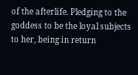of the afterlife. Pledging to the goddess to be the loyal subjects to her, being in return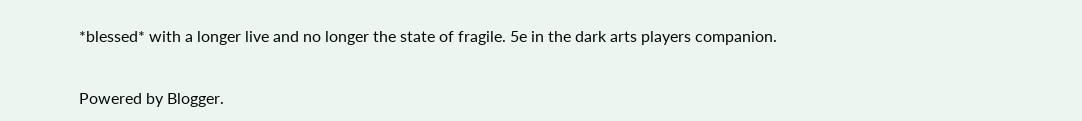*blessed* with a longer live and no longer the state of fragile. 5e in the dark arts players companion.


Powered by Blogger.